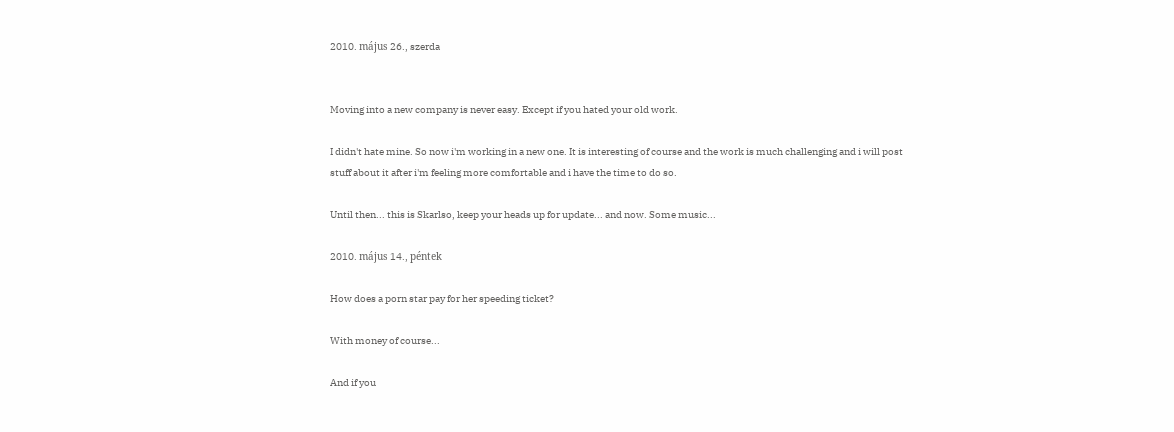2010. május 26., szerda


Moving into a new company is never easy. Except if you hated your old work.

I didn't hate mine. So now i'm working in a new one. It is interesting of course and the work is much challenging and i will post stuff about it after i'm feeling more comfortable and i have the time to do so.

Until then... this is Skarlso, keep your heads up for update... and now. Some music...

2010. május 14., péntek

How does a porn star pay for her speeding ticket?

With money of course...

And if you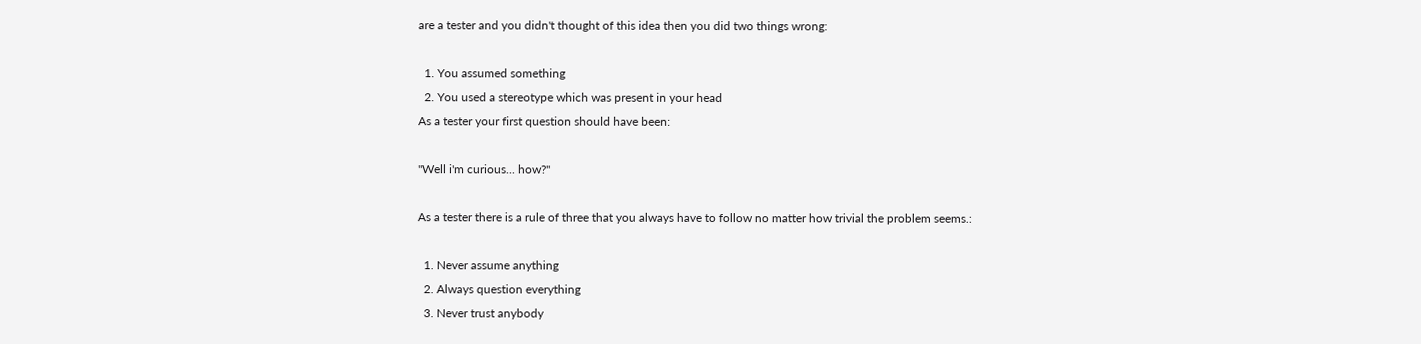are a tester and you didn't thought of this idea then you did two things wrong:

  1. You assumed something
  2. You used a stereotype which was present in your head
As a tester your first question should have been:

"Well i'm curious... how?"

As a tester there is a rule of three that you always have to follow no matter how trivial the problem seems.:

  1. Never assume anything
  2. Always question everything
  3. Never trust anybody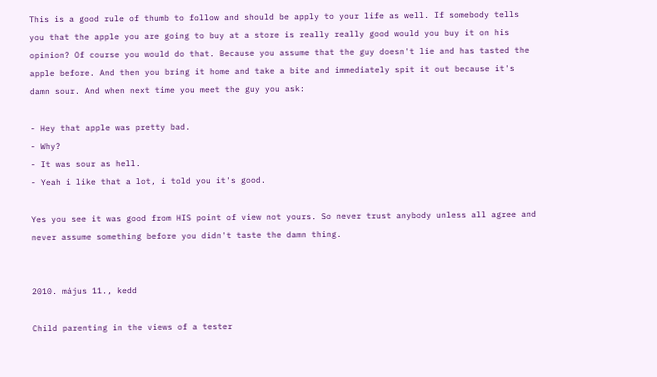This is a good rule of thumb to follow and should be apply to your life as well. If somebody tells you that the apple you are going to buy at a store is really really good would you buy it on his opinion? Of course you would do that. Because you assume that the guy doesn't lie and has tasted the apple before. And then you bring it home and take a bite and immediately spit it out because it's damn sour. And when next time you meet the guy you ask:

- Hey that apple was pretty bad.
- Why?
- It was sour as hell.
- Yeah i like that a lot, i told you it's good.

Yes you see it was good from HIS point of view not yours. So never trust anybody unless all agree and never assume something before you didn't taste the damn thing.


2010. május 11., kedd

Child parenting in the views of a tester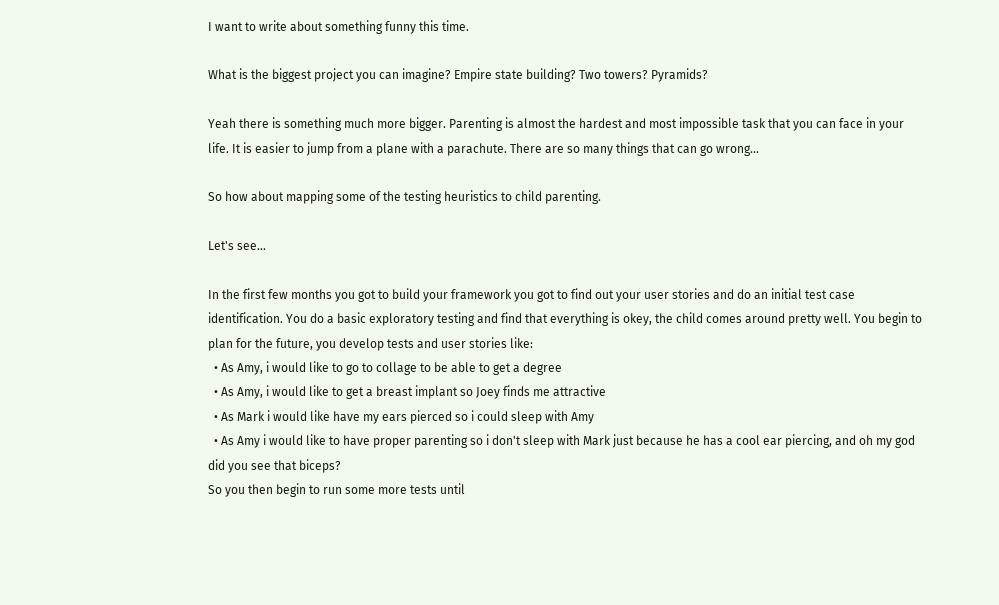I want to write about something funny this time.

What is the biggest project you can imagine? Empire state building? Two towers? Pyramids?

Yeah there is something much more bigger. Parenting is almost the hardest and most impossible task that you can face in your life. It is easier to jump from a plane with a parachute. There are so many things that can go wrong...

So how about mapping some of the testing heuristics to child parenting.

Let's see...

In the first few months you got to build your framework you got to find out your user stories and do an initial test case identification. You do a basic exploratory testing and find that everything is okey, the child comes around pretty well. You begin to plan for the future, you develop tests and user stories like:
  • As Amy, i would like to go to collage to be able to get a degree
  • As Amy, i would like to get a breast implant so Joey finds me attractive
  • As Mark i would like have my ears pierced so i could sleep with Amy
  • As Amy i would like to have proper parenting so i don't sleep with Mark just because he has a cool ear piercing, and oh my god did you see that biceps?
So you then begin to run some more tests until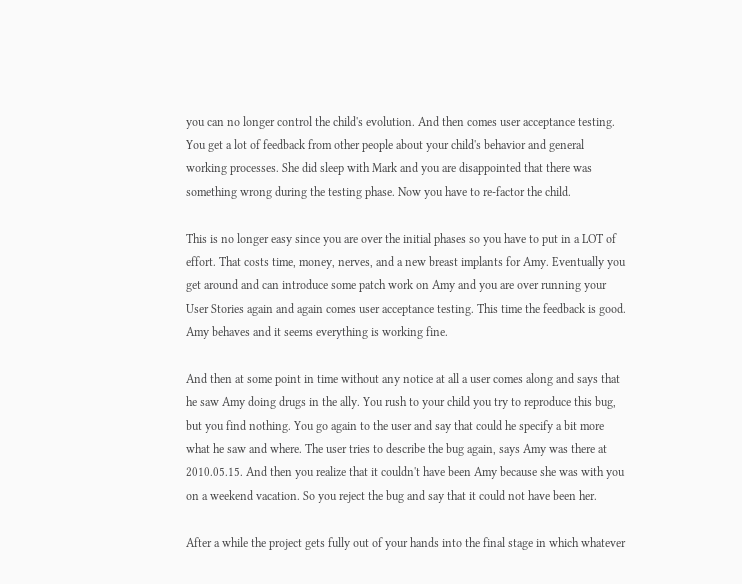you can no longer control the child's evolution. And then comes user acceptance testing. You get a lot of feedback from other people about your child's behavior and general working processes. She did sleep with Mark and you are disappointed that there was something wrong during the testing phase. Now you have to re-factor the child.

This is no longer easy since you are over the initial phases so you have to put in a LOT of effort. That costs time, money, nerves, and a new breast implants for Amy. Eventually you get around and can introduce some patch work on Amy and you are over running your User Stories again and again comes user acceptance testing. This time the feedback is good. Amy behaves and it seems everything is working fine.

And then at some point in time without any notice at all a user comes along and says that he saw Amy doing drugs in the ally. You rush to your child you try to reproduce this bug, but you find nothing. You go again to the user and say that could he specify a bit more what he saw and where. The user tries to describe the bug again, says Amy was there at 2010.05.15. And then you realize that it couldn't have been Amy because she was with you on a weekend vacation. So you reject the bug and say that it could not have been her.

After a while the project gets fully out of your hands into the final stage in which whatever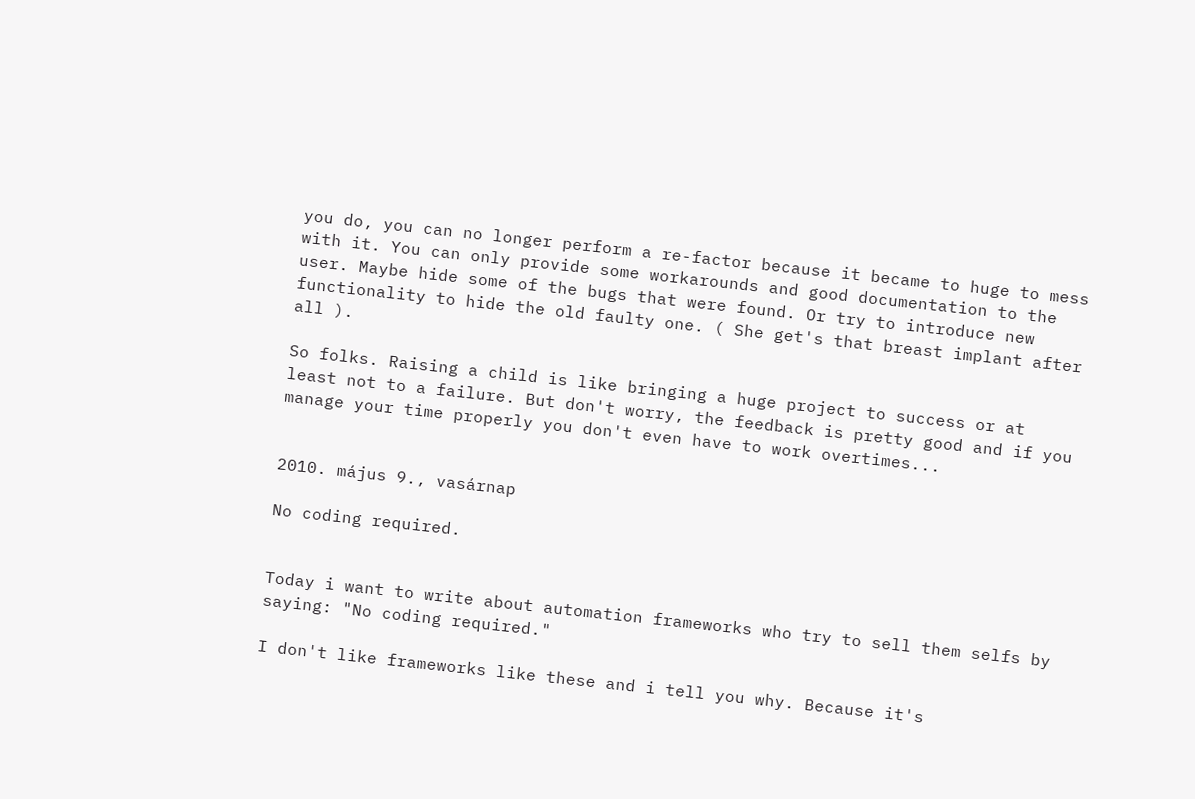you do, you can no longer perform a re-factor because it became to huge to mess with it. You can only provide some workarounds and good documentation to the user. Maybe hide some of the bugs that were found. Or try to introduce new functionality to hide the old faulty one. ( She get's that breast implant after all ).

So folks. Raising a child is like bringing a huge project to success or at least not to a failure. But don't worry, the feedback is pretty good and if you manage your time properly you don't even have to work overtimes...


2010. május 9., vasárnap

No coding required.


Today i want to write about automation frameworks who try to sell them selfs by saying: "No coding required."

I don't like frameworks like these and i tell you why. Because it's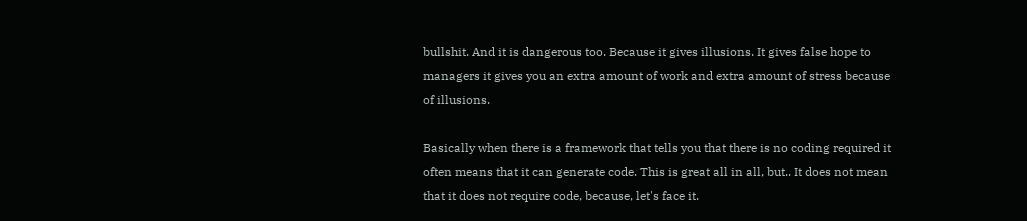bullshit. And it is dangerous too. Because it gives illusions. It gives false hope to managers it gives you an extra amount of work and extra amount of stress because of illusions.

Basically when there is a framework that tells you that there is no coding required it often means that it can generate code. This is great all in all, but.. It does not mean that it does not require code, because, let's face it.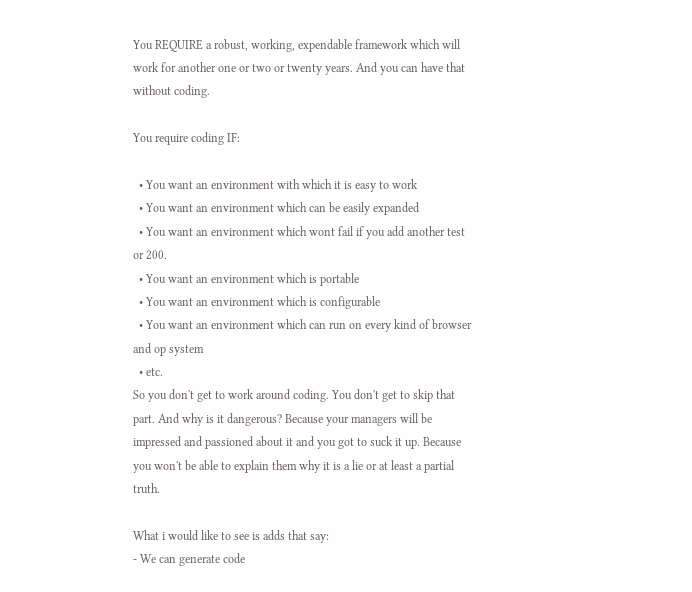You REQUIRE a robust, working, expendable framework which will work for another one or two or twenty years. And you can have that without coding.

You require coding IF:

  • You want an environment with which it is easy to work
  • You want an environment which can be easily expanded
  • You want an environment which wont fail if you add another test or 200.
  • You want an environment which is portable
  • You want an environment which is configurable
  • You want an environment which can run on every kind of browser and op system
  • etc.
So you don't get to work around coding. You don't get to skip that part. And why is it dangerous? Because your managers will be impressed and passioned about it and you got to suck it up. Because you won't be able to explain them why it is a lie or at least a partial truth.

What i would like to see is adds that say:
- We can generate code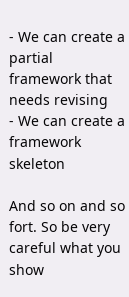- We can create a partial framework that needs revising
- We can create a framework skeleton

And so on and so fort. So be very careful what you show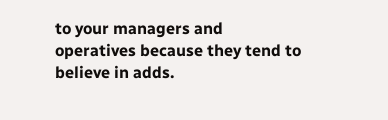to your managers and operatives because they tend to believe in adds.